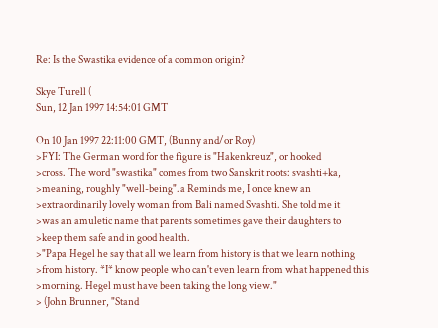Re: Is the Swastika evidence of a common origin?

Skye Turell (
Sun, 12 Jan 1997 14:54:01 GMT

On 10 Jan 1997 22:11:00 GMT, (Bunny and/or Roy)
>FYI: The German word for the figure is "Hakenkreuz", or hooked
>cross. The word "swastika" comes from two Sanskrit roots: svashti+ka,
>meaning, roughly "well-being".a Reminds me, I once knew an
>extraordinarily lovely woman from Bali named Svashti. She told me it
>was an amuletic name that parents sometimes gave their daughters to
>keep them safe and in good health.
>"Papa Hegel he say that all we learn from history is that we learn nothing
>from history. *I* know people who can't even learn from what happened this
>morning. Hegel must have been taking the long view."
> (John Brunner, "Stand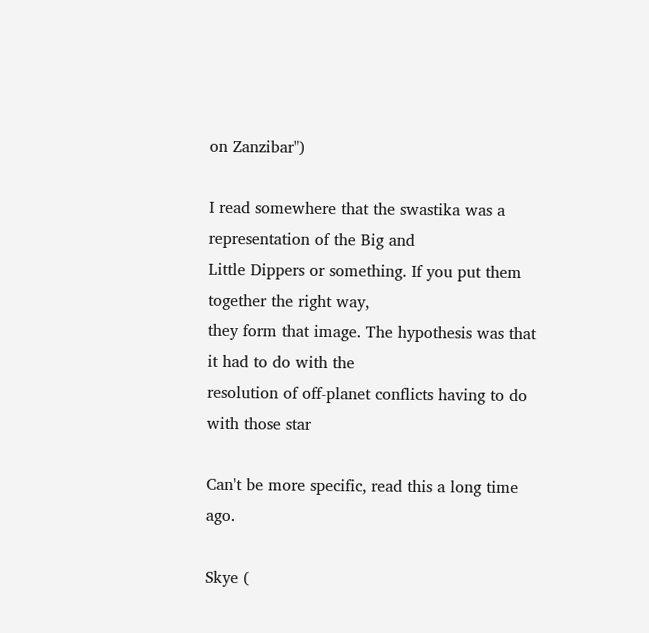on Zanzibar")

I read somewhere that the swastika was a representation of the Big and
Little Dippers or something. If you put them together the right way,
they form that image. The hypothesis was that it had to do with the
resolution of off-planet conflicts having to do with those star

Can't be more specific, read this a long time ago.

Skye (